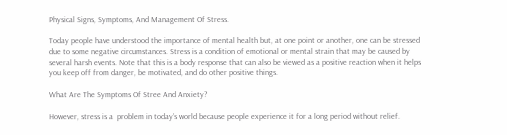Physical Signs, Symptoms, And Management Of Stress.

Today people have understood the importance of mental health but, at one point or another, one can be stressed due to some negative circumstances. Stress is a condition of emotional or mental strain that may be caused by several harsh events. Note that this is a body response that can also be viewed as a positive reaction when it helps you keep off from danger, be motivated, and do other positive things.

What Are The Symptoms Of Stree And Anxiety?

However, stress is a  problem in today’s world because people experience it for a long period without relief.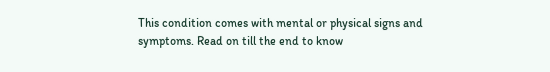This condition comes with mental or physical signs and symptoms. Read on till the end to know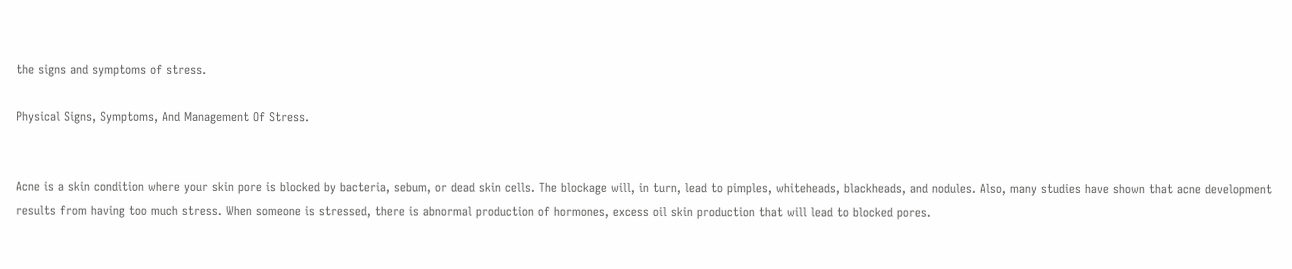the signs and symptoms of stress.

Physical Signs, Symptoms, And Management Of Stress.


Acne is a skin condition where your skin pore is blocked by bacteria, sebum, or dead skin cells. The blockage will, in turn, lead to pimples, whiteheads, blackheads, and nodules. Also, many studies have shown that acne development results from having too much stress. When someone is stressed, there is abnormal production of hormones, excess oil skin production that will lead to blocked pores.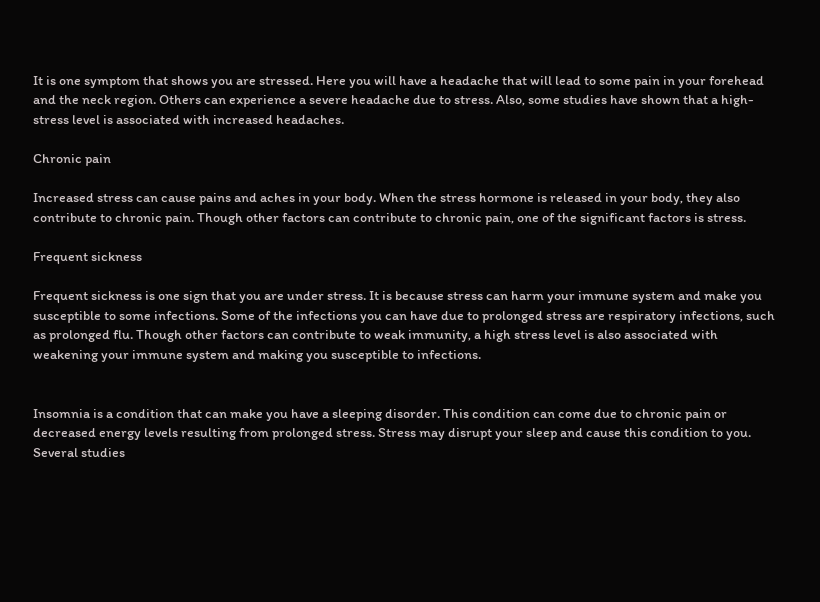It is one symptom that shows you are stressed. Here you will have a headache that will lead to some pain in your forehead and the neck region. Others can experience a severe headache due to stress. Also, some studies have shown that a high-stress level is associated with increased headaches.

Chronic pain

Increased stress can cause pains and aches in your body. When the stress hormone is released in your body, they also contribute to chronic pain. Though other factors can contribute to chronic pain, one of the significant factors is stress.

Frequent sickness

Frequent sickness is one sign that you are under stress. It is because stress can harm your immune system and make you susceptible to some infections. Some of the infections you can have due to prolonged stress are respiratory infections, such as prolonged flu. Though other factors can contribute to weak immunity, a high stress level is also associated with weakening your immune system and making you susceptible to infections.


Insomnia is a condition that can make you have a sleeping disorder. This condition can come due to chronic pain or decreased energy levels resulting from prolonged stress. Stress may disrupt your sleep and cause this condition to you. Several studies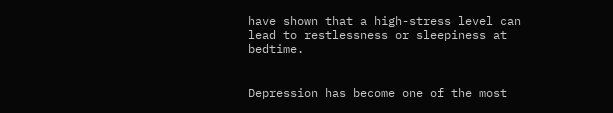have shown that a high-stress level can lead to restlessness or sleepiness at bedtime.


Depression has become one of the most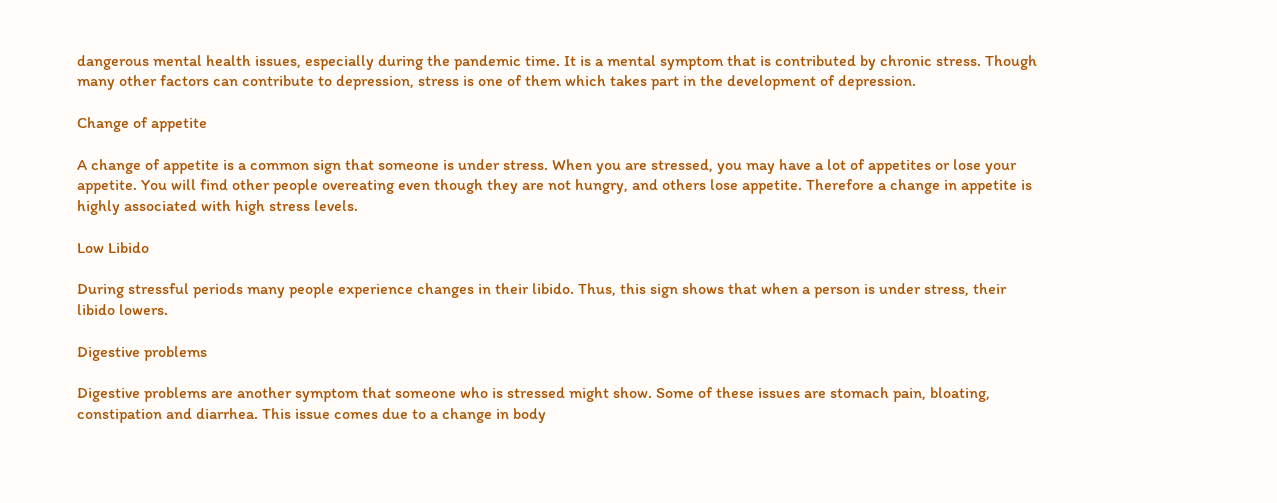dangerous mental health issues, especially during the pandemic time. It is a mental symptom that is contributed by chronic stress. Though many other factors can contribute to depression, stress is one of them which takes part in the development of depression.

Change of appetite

A change of appetite is a common sign that someone is under stress. When you are stressed, you may have a lot of appetites or lose your appetite. You will find other people overeating even though they are not hungry, and others lose appetite. Therefore a change in appetite is highly associated with high stress levels.

Low Libido

During stressful periods many people experience changes in their libido. Thus, this sign shows that when a person is under stress, their libido lowers.

Digestive problems

Digestive problems are another symptom that someone who is stressed might show. Some of these issues are stomach pain, bloating, constipation and diarrhea. This issue comes due to a change in body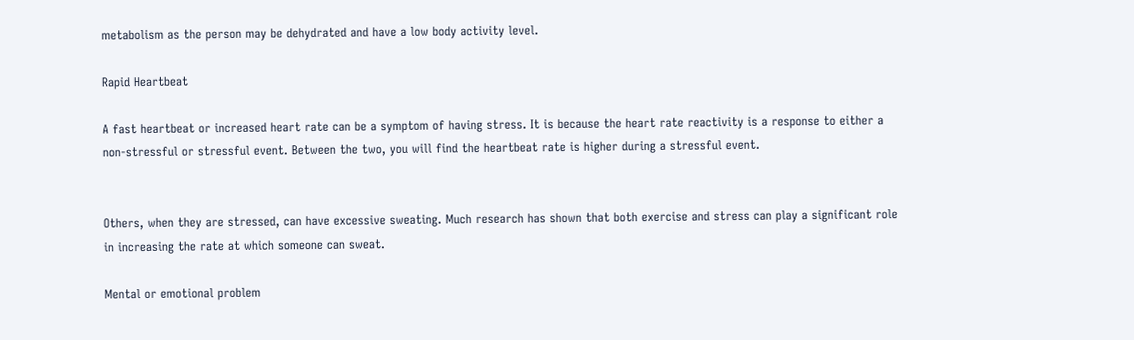metabolism as the person may be dehydrated and have a low body activity level.

Rapid Heartbeat

A fast heartbeat or increased heart rate can be a symptom of having stress. It is because the heart rate reactivity is a response to either a non-stressful or stressful event. Between the two, you will find the heartbeat rate is higher during a stressful event.


Others, when they are stressed, can have excessive sweating. Much research has shown that both exercise and stress can play a significant role in increasing the rate at which someone can sweat.

Mental or emotional problem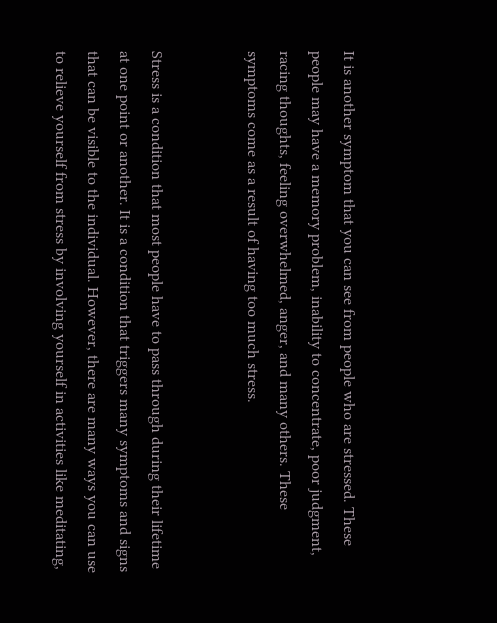It is another symptom that you can see from people who are stressed. These people may have a memory problem, inability to concentrate, poor judgment, racing thoughts, feeling overwhelmed, anger, and many others. These symptoms come as a result of having too much stress.


Stress is a condition that most people have to pass through during their lifetime at one point or another. It is a condition that triggers many symptoms and signs that can be visible to the individual. However, there are many ways you can use to relieve yourself from stress by involving yourself in activities like meditating,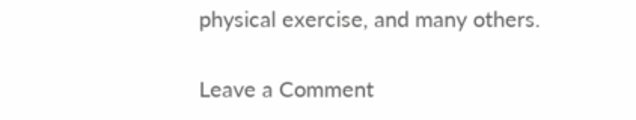physical exercise, and many others.

Leave a Comment